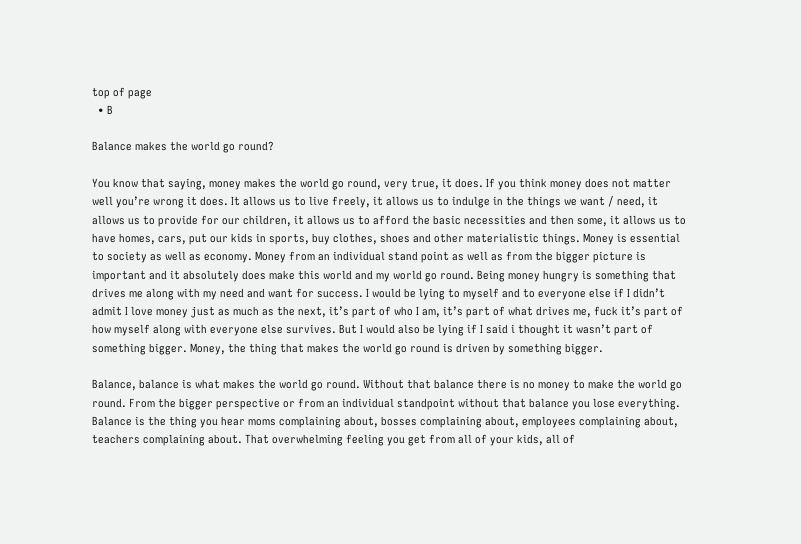top of page
  • B

Balance makes the world go round?

You know that saying, money makes the world go round, very true, it does. If you think money does not matter well you’re wrong it does. It allows us to live freely, it allows us to indulge in the things we want / need, it allows us to provide for our children, it allows us to afford the basic necessities and then some, it allows us to have homes, cars, put our kids in sports, buy clothes, shoes and other materialistic things. Money is essential to society as well as economy. Money from an individual stand point as well as from the bigger picture is important and it absolutely does make this world and my world go round. Being money hungry is something that drives me along with my need and want for success. I would be lying to myself and to everyone else if I didn’t admit I love money just as much as the next, it’s part of who I am, it’s part of what drives me, fuck it’s part of how myself along with everyone else survives. But I would also be lying if I said i thought it wasn’t part of something bigger. Money, the thing that makes the world go round is driven by something bigger.

Balance, balance is what makes the world go round. Without that balance there is no money to make the world go round. From the bigger perspective or from an individual standpoint without that balance you lose everything. Balance is the thing you hear moms complaining about, bosses complaining about, employees complaining about, teachers complaining about. That overwhelming feeling you get from all of your kids, all of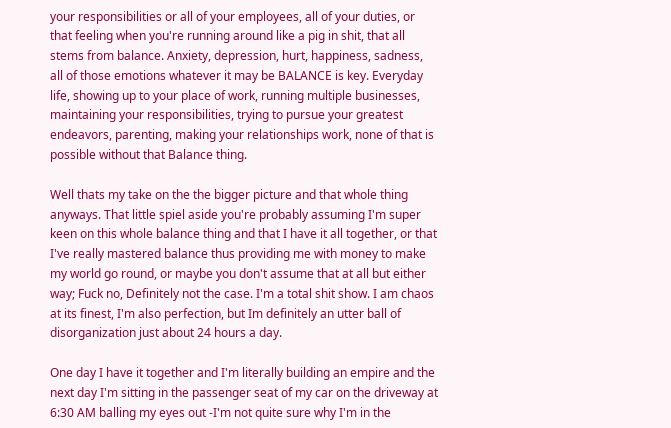your responsibilities or all of your employees, all of your duties, or that feeling when you're running around like a pig in shit, that all stems from balance. Anxiety, depression, hurt, happiness, sadness, all of those emotions whatever it may be BALANCE is key. Everyday life, showing up to your place of work, running multiple businesses, maintaining your responsibilities, trying to pursue your greatest endeavors, parenting, making your relationships work, none of that is possible without that Balance thing.

Well thats my take on the the bigger picture and that whole thing anyways. That little spiel aside you're probably assuming I'm super keen on this whole balance thing and that I have it all together, or that I've really mastered balance thus providing me with money to make my world go round, or maybe you don't assume that at all but either way; Fuck no, Definitely not the case. I'm a total shit show. I am chaos at its finest, I'm also perfection, but Im definitely an utter ball of disorganization just about 24 hours a day.

One day I have it together and I'm literally building an empire and the next day I'm sitting in the passenger seat of my car on the driveway at 6:30 AM balling my eyes out -I'm not quite sure why I'm in the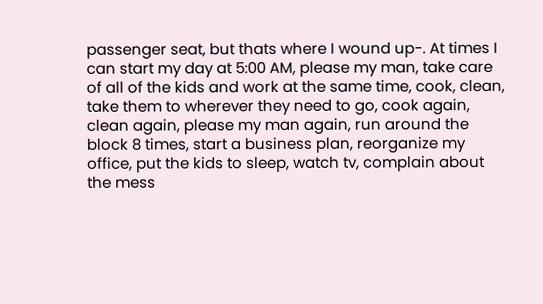passenger seat, but thats where I wound up-. At times I can start my day at 5:00 AM, please my man, take care of all of the kids and work at the same time, cook, clean, take them to wherever they need to go, cook again, clean again, please my man again, run around the block 8 times, start a business plan, reorganize my office, put the kids to sleep, watch tv, complain about the mess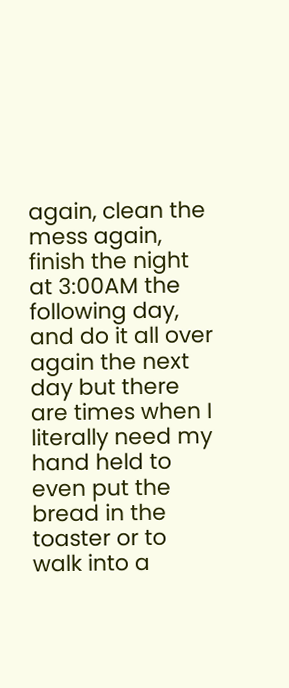again, clean the mess again, finish the night at 3:00AM the following day, and do it all over again the next day but there are times when I literally need my hand held to even put the bread in the toaster or to walk into a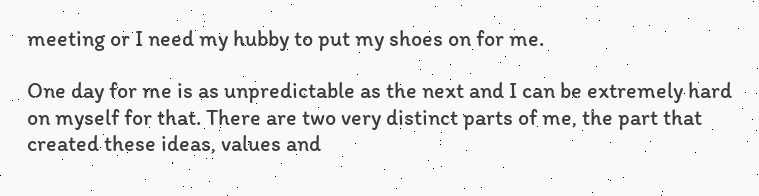meeting or I need my hubby to put my shoes on for me.

One day for me is as unpredictable as the next and I can be extremely hard on myself for that. There are two very distinct parts of me, the part that created these ideas, values and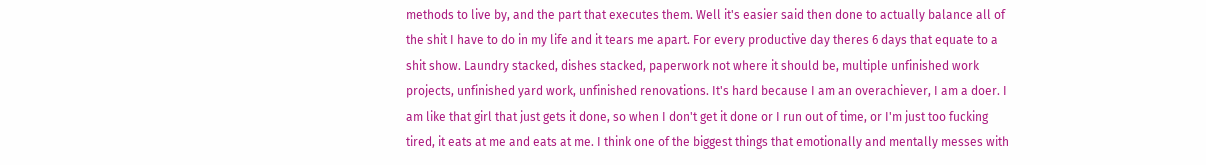methods to live by, and the part that executes them. Well it's easier said then done to actually balance all of the shit I have to do in my life and it tears me apart. For every productive day theres 6 days that equate to a shit show. Laundry stacked, dishes stacked, paperwork not where it should be, multiple unfinished work projects, unfinished yard work, unfinished renovations. It's hard because I am an overachiever, I am a doer. I am like that girl that just gets it done, so when I don't get it done or I run out of time, or I'm just too fucking tired, it eats at me and eats at me. I think one of the biggest things that emotionally and mentally messes with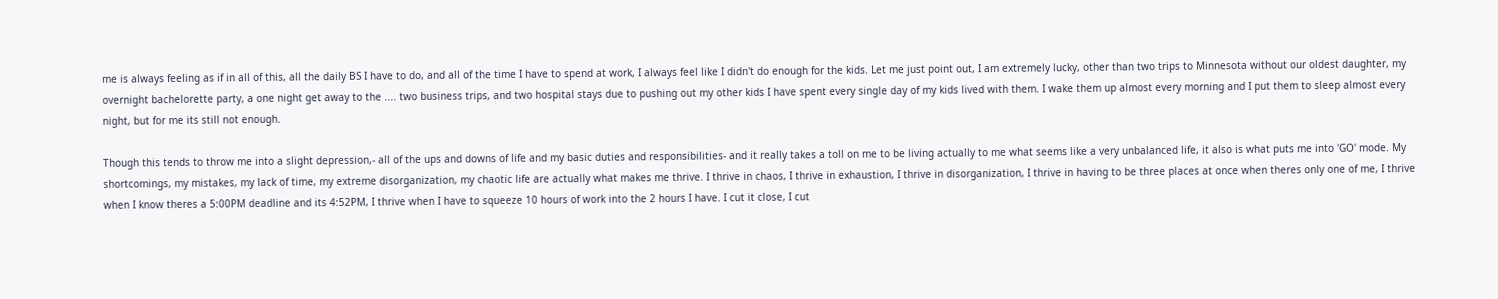me is always feeling as if in all of this, all the daily BS I have to do, and all of the time I have to spend at work, I always feel like I didn't do enough for the kids. Let me just point out, I am extremely lucky, other than two trips to Minnesota without our oldest daughter, my overnight bachelorette party, a one night get away to the .... two business trips, and two hospital stays due to pushing out my other kids I have spent every single day of my kids lived with them. I wake them up almost every morning and I put them to sleep almost every night, but for me its still not enough.

Though this tends to throw me into a slight depression,- all of the ups and downs of life and my basic duties and responsibilities- and it really takes a toll on me to be living actually to me what seems like a very unbalanced life, it also is what puts me into 'GO' mode. My shortcomings, my mistakes, my lack of time, my extreme disorganization, my chaotic life are actually what makes me thrive. I thrive in chaos, I thrive in exhaustion, I thrive in disorganization, I thrive in having to be three places at once when theres only one of me, I thrive when I know theres a 5:00PM deadline and its 4:52PM, I thrive when I have to squeeze 10 hours of work into the 2 hours I have. I cut it close, I cut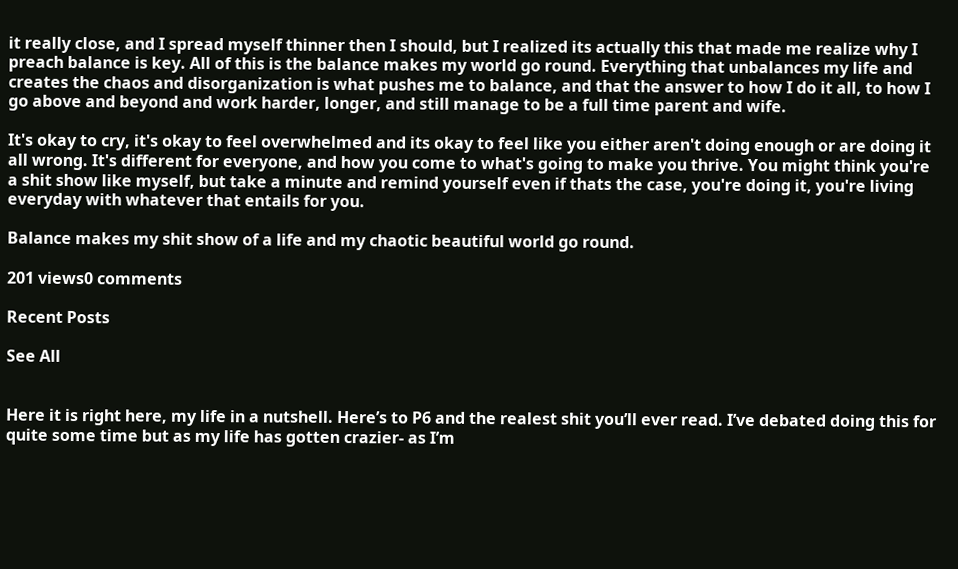it really close, and I spread myself thinner then I should, but I realized its actually this that made me realize why I preach balance is key. All of this is the balance makes my world go round. Everything that unbalances my life and creates the chaos and disorganization is what pushes me to balance, and that the answer to how I do it all, to how I go above and beyond and work harder, longer, and still manage to be a full time parent and wife.

It's okay to cry, it's okay to feel overwhelmed and its okay to feel like you either aren't doing enough or are doing it all wrong. It's different for everyone, and how you come to what's going to make you thrive. You might think you're a shit show like myself, but take a minute and remind yourself even if thats the case, you're doing it, you're living everyday with whatever that entails for you.

Balance makes my shit show of a life and my chaotic beautiful world go round.

201 views0 comments

Recent Posts

See All


Here it is right here, my life in a nutshell. Here’s to P6 and the realest shit you’ll ever read. I’ve debated doing this for quite some time but as my life has gotten crazier- as I’m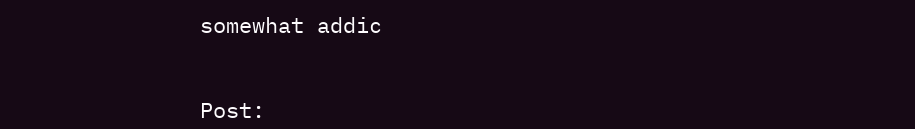somewhat addic


Post: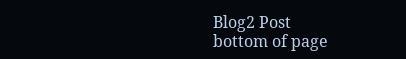Blog2 Post
bottom of page